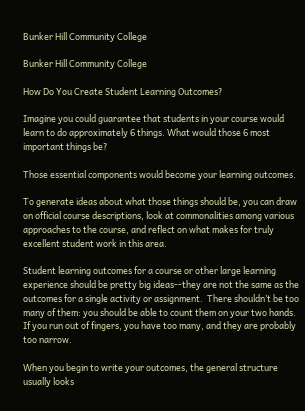Bunker Hill Community College

Bunker Hill Community College

How Do You Create Student Learning Outcomes?

Imagine you could guarantee that students in your course would learn to do approximately 6 things. What would those 6 most important things be?

Those essential components would become your learning outcomes.

To generate ideas about what those things should be, you can draw on official course descriptions, look at commonalities among various approaches to the course, and reflect on what makes for truly excellent student work in this area.

Student learning outcomes for a course or other large learning experience should be pretty big ideas--they are not the same as the outcomes for a single activity or assignment.  There shouldn’t be too many of them: you should be able to count them on your two hands.  If you run out of fingers, you have too many, and they are probably too narrow.

When you begin to write your outcomes, the general structure usually looks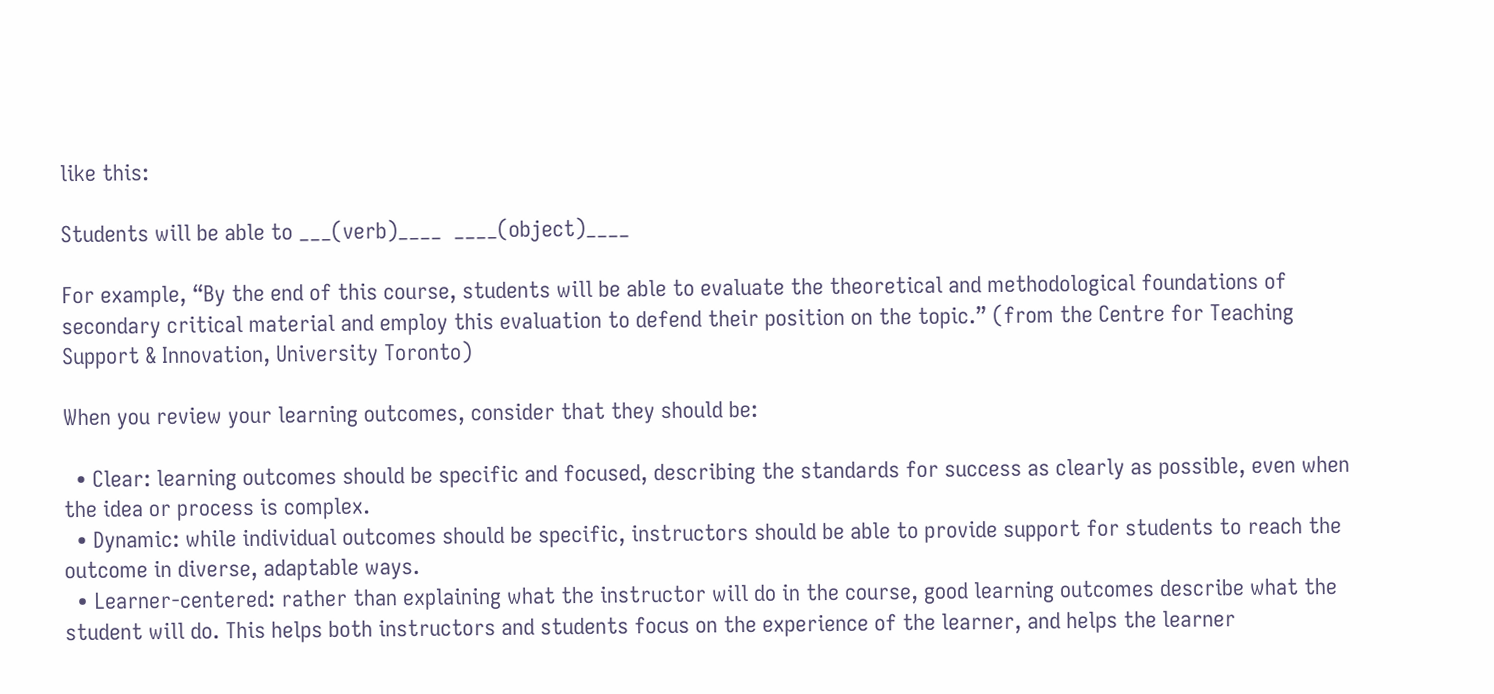like this:

Students will be able to ___(verb)____  ____(object)____

For example, “By the end of this course, students will be able to evaluate the theoretical and methodological foundations of secondary critical material and employ this evaluation to defend their position on the topic.” (from the Centre for Teaching Support & Innovation, University Toronto)

When you review your learning outcomes, consider that they should be:

  • Clear: learning outcomes should be specific and focused, describing the standards for success as clearly as possible, even when the idea or process is complex.
  • Dynamic: while individual outcomes should be specific, instructors should be able to provide support for students to reach the outcome in diverse, adaptable ways.
  • Learner-centered: rather than explaining what the instructor will do in the course, good learning outcomes describe what the student will do. This helps both instructors and students focus on the experience of the learner, and helps the learner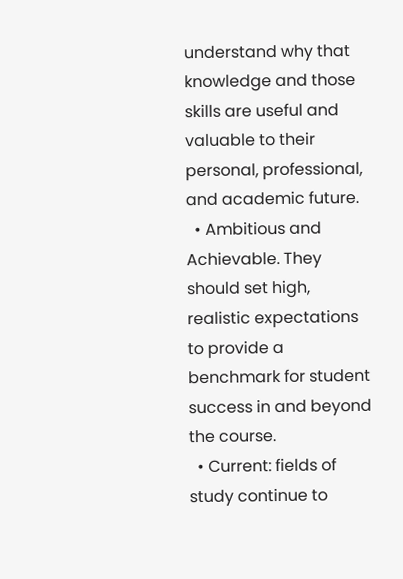understand why that knowledge and those skills are useful and valuable to their personal, professional, and academic future.
  • Ambitious and Achievable. They should set high, realistic expectations to provide a benchmark for student success in and beyond the course.
  • Current: fields of study continue to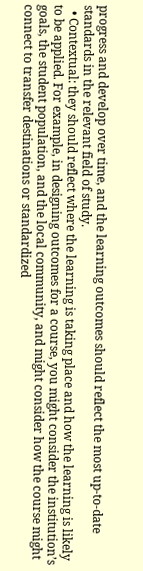progress and develop over time, and the learning outcomes should reflect the most up-to-date standards in the relevant field of study.
  • Contextual: they should reflect where the learning is taking place and how the learning is likely to be applied. For example, in designing outcomes for a course, you might consider the institution’s goals, the student population, and the local community, and might consider how the course might connect to transfer destinations or standardized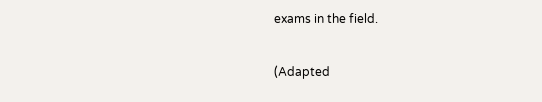exams in the field.

(Adapted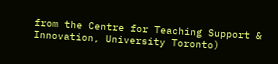from the Centre for Teaching Support & Innovation, University Toronto)